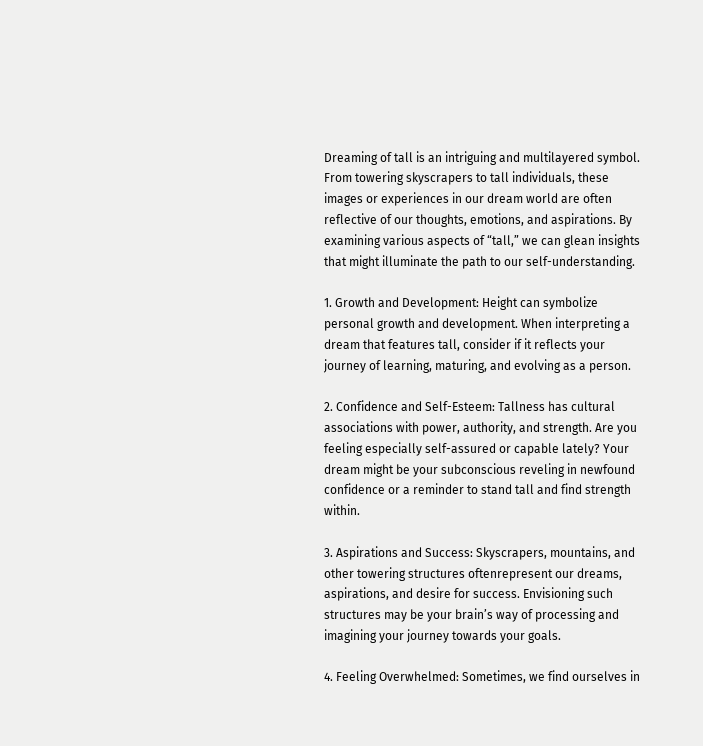Dreaming of tall is an intriguing and multilayered symbol. From towering skyscrapers to tall individuals, these images or experiences in our dream world are often reflective of our thoughts, emotions, and aspirations. By examining various aspects of “tall,” we can glean insights that might illuminate the path to our self-understanding.

1. Growth and Development: Height can symbolize personal growth and development. When interpreting a dream that features tall, consider if it reflects your journey of learning, maturing, and evolving as a person.

2. Confidence and Self-Esteem: Tallness has cultural associations with power, authority, and strength. Are you feeling especially self-assured or capable lately? Your dream might be your subconscious reveling in newfound confidence or a reminder to stand tall and find strength within.

3. Aspirations and Success: Skyscrapers, mountains, and other towering structures oftenrepresent our dreams, aspirations, and desire for success. Envisioning such structures may be your brain’s way of processing and imagining your journey towards your goals.

4. Feeling Overwhelmed: Sometimes, we find ourselves in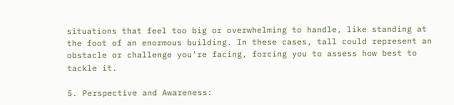situations that feel too big or overwhelming to handle, like standing at the foot of an enormous building. In these cases, tall could represent an obstacle or challenge you’re facing, forcing you to assess how best to tackle it.

5. Perspective and Awareness: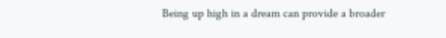Being up high in a dream can provide a broader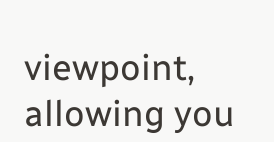viewpoint, allowing you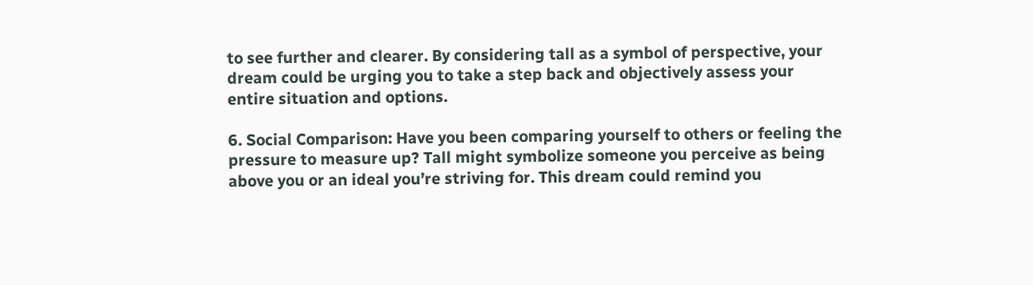to see further and clearer. By considering tall as a symbol of perspective, your dream could be urging you to take a step back and objectively assess your entire situation and options.

6. Social Comparison: Have you been comparing yourself to others or feeling the pressure to measure up? Tall might symbolize someone you perceive as being above you or an ideal you’re striving for. This dream could remind you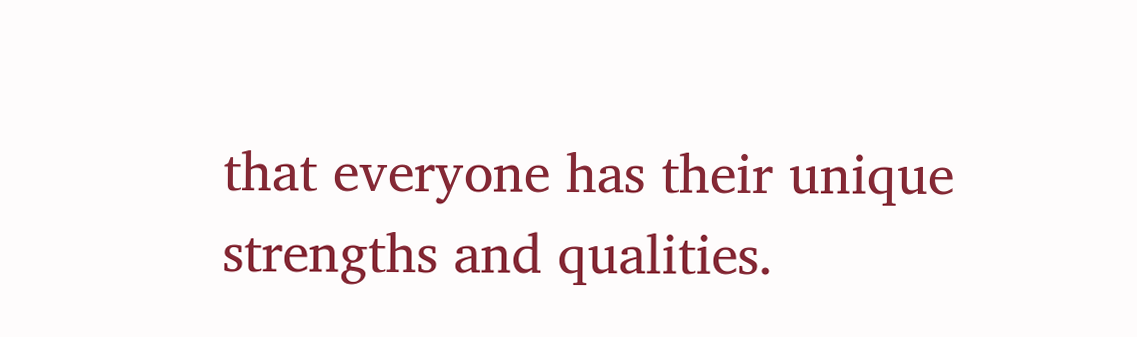that everyone has their unique strengths and qualities.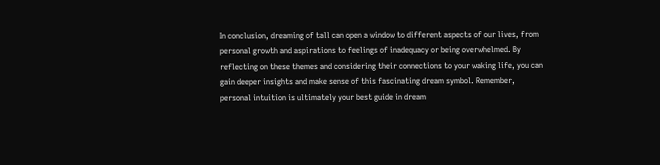In conclusion, dreaming of tall can open a window to different aspects of our lives, from personal growth and aspirations to feelings of inadequacy or being overwhelmed. By reflecting on these themes and considering their connections to your waking life, you can gain deeper insights and make sense of this fascinating dream symbol. Remember, personal intuition is ultimately your best guide in dream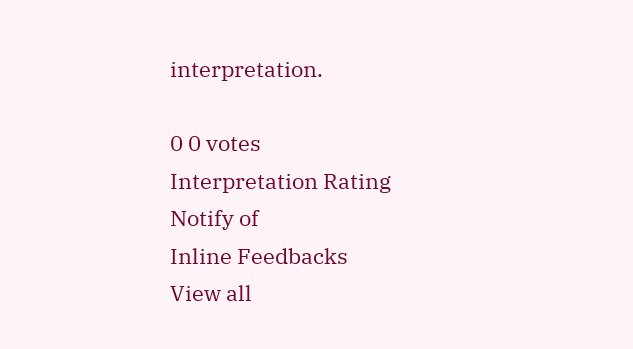interpretation.

0 0 votes
Interpretation Rating
Notify of
Inline Feedbacks
View all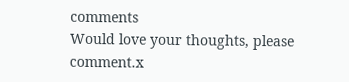comments
Would love your thoughts, please comment.x